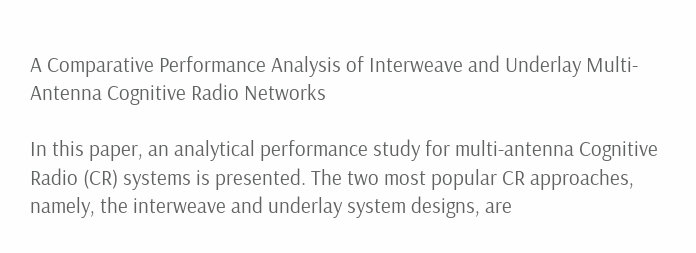A Comparative Performance Analysis of Interweave and Underlay Multi-Antenna Cognitive Radio Networks

In this paper, an analytical performance study for multi-antenna Cognitive Radio (CR) systems is presented. The two most popular CR approaches, namely, the interweave and underlay system designs, are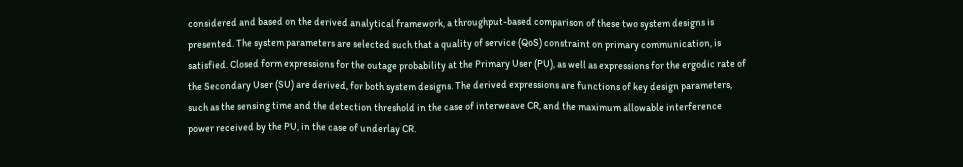considered and based on the derived analytical framework, a throughput-based comparison of these two system designs is presented. The system parameters are selected such that a quality of service (QoS) constraint on primary communication, is satisfied. Closed form expressions for the outage probability at the Primary User (PU), as well as expressions for the ergodic rate of the Secondary User (SU) are derived, for both system designs. The derived expressions are functions of key design parameters, such as the sensing time and the detection threshold in the case of interweave CR, and the maximum allowable interference power received by the PU, in the case of underlay CR.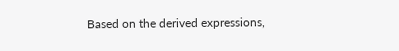Based on the derived expressions,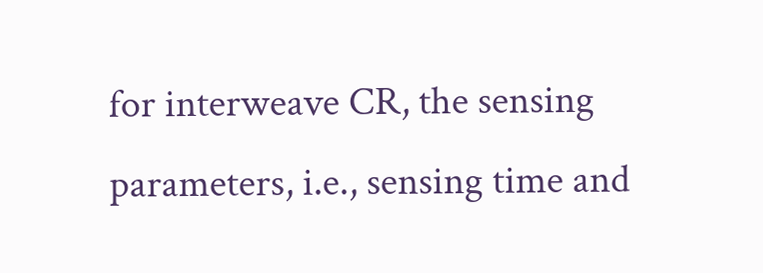for interweave CR, the sensing parameters, i.e., sensing time and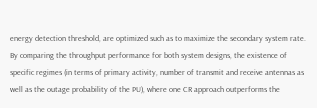energy detection threshold, are optimized such as to maximize the secondary system rate. By comparing the throughput performance for both system designs, the existence of specific regimes (in terms of primary activity, number of transmit and receive antennas as well as the outage probability of the PU), where one CR approach outperforms the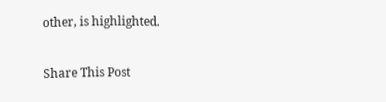other, is highlighted.

Share This Post